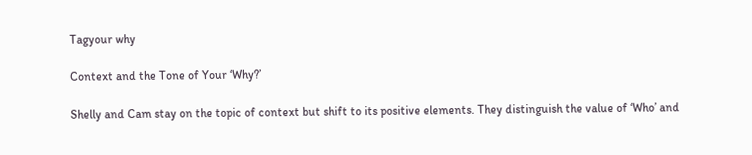Tagyour why

Context and the Tone of Your ‘Why?’

Shelly and Cam stay on the topic of context but shift to its positive elements. They distinguish the value of ‘Who’ and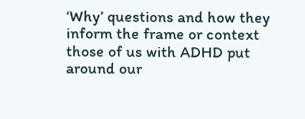‘Why’ questions and how they inform the frame or context those of us with ADHD put around our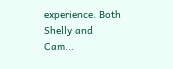experience. Both Shelly and Cam...